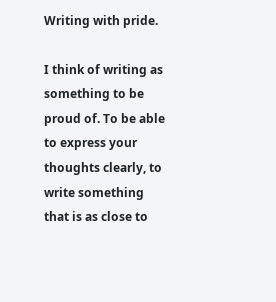Writing with pride.

I think of writing as something to be proud of. To be able to express your thoughts clearly, to write something that is as close to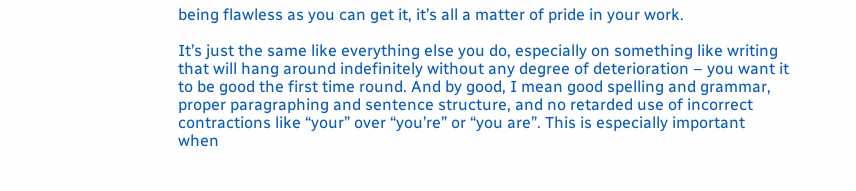being flawless as you can get it, it’s all a matter of pride in your work.

It’s just the same like everything else you do, especially on something like writing that will hang around indefinitely without any degree of deterioration – you want it to be good the first time round. And by good, I mean good spelling and grammar, proper paragraphing and sentence structure, and no retarded use of incorrect contractions like “your” over “you’re” or “you are”. This is especially important when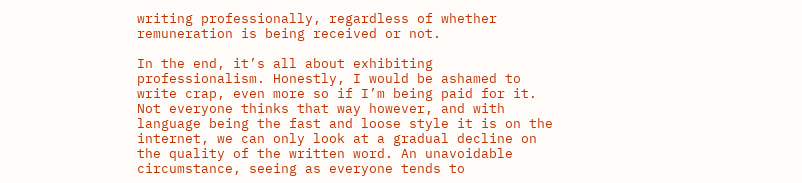writing professionally, regardless of whether remuneration is being received or not.

In the end, it’s all about exhibiting professionalism. Honestly, I would be ashamed to write crap, even more so if I’m being paid for it. Not everyone thinks that way however, and with language being the fast and loose style it is on the internet, we can only look at a gradual decline on the quality of the written word. An unavoidable circumstance, seeing as everyone tends to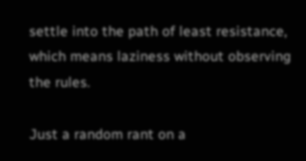settle into the path of least resistance, which means laziness without observing the rules.

Just a random rant on a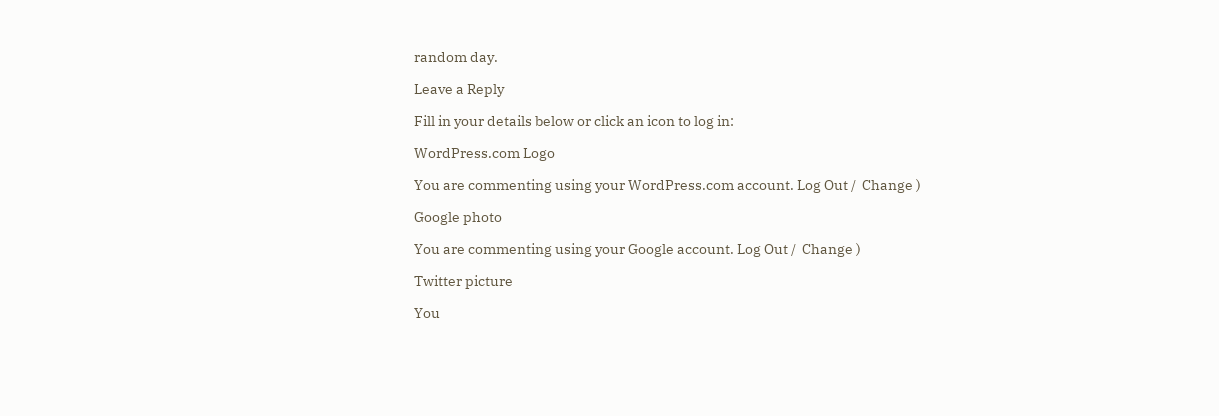random day.

Leave a Reply

Fill in your details below or click an icon to log in:

WordPress.com Logo

You are commenting using your WordPress.com account. Log Out /  Change )

Google photo

You are commenting using your Google account. Log Out /  Change )

Twitter picture

You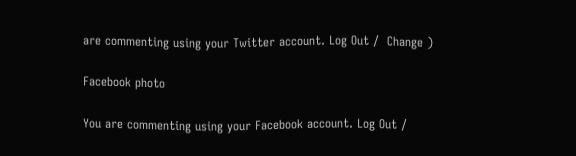are commenting using your Twitter account. Log Out /  Change )

Facebook photo

You are commenting using your Facebook account. Log Out /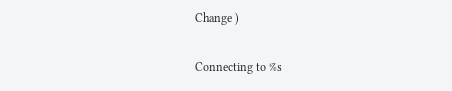Change )

Connecting to %s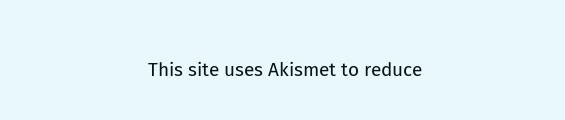This site uses Akismet to reduce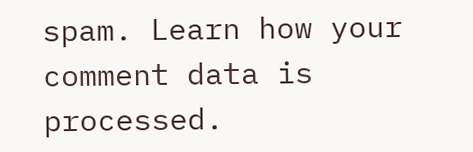spam. Learn how your comment data is processed.